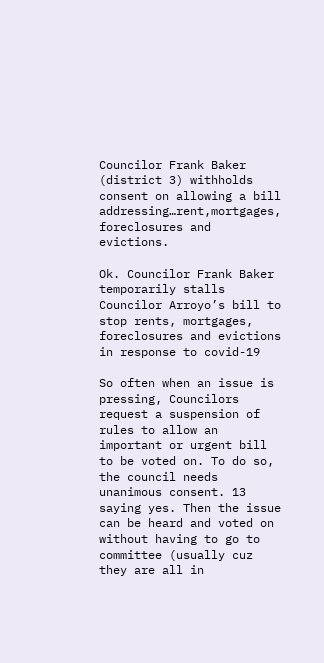Councilor Frank Baker (district 3) withholds consent on allowing a bill addressing…rent,mortgages, foreclosures and evictions.

Ok. Councilor Frank Baker temporarily stalls Councilor Arroyo’s bill to stop rents, mortgages, foreclosures and evictions in response to covid-19

So often when an issue is pressing, Councilors request a suspension of rules to allow an important or urgent bill to be voted on. To do so, the council needs unanimous consent. 13 saying yes. Then the issue can be heard and voted on without having to go to committee (usually cuz they are all in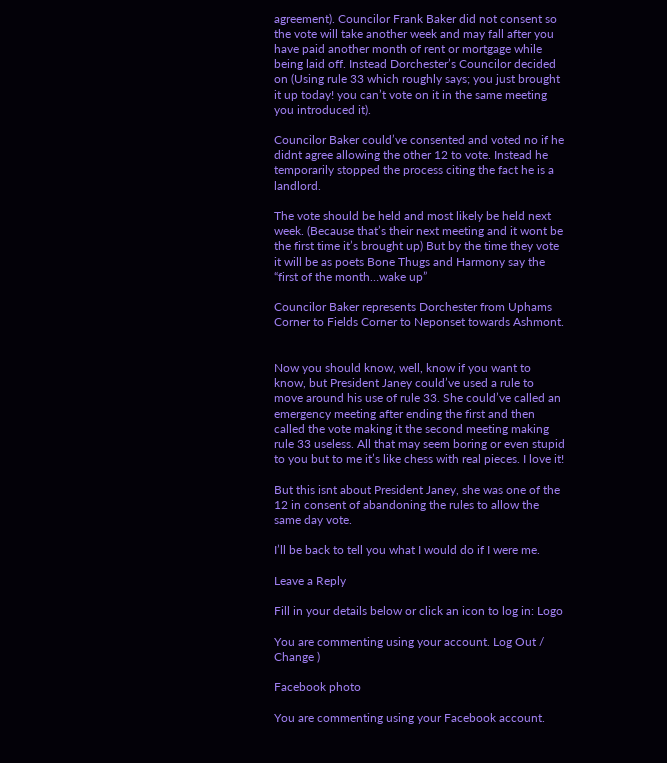agreement). Councilor Frank Baker did not consent so the vote will take another week and may fall after you have paid another month of rent or mortgage while being laid off. Instead Dorchester’s Councilor decided on (Using rule 33 which roughly says; you just brought it up today! you can’t vote on it in the same meeting you introduced it).

Councilor Baker could’ve consented and voted no if he didnt agree allowing the other 12 to vote. Instead he temporarily stopped the process citing the fact he is a landlord.

The vote should be held and most likely be held next week. (Because that’s their next meeting and it wont be the first time it’s brought up) But by the time they vote it will be as poets Bone Thugs and Harmony say the “first of the month…wake up”

Councilor Baker represents Dorchester from Uphams Corner to Fields Corner to Neponset towards Ashmont.


Now you should know, well, know if you want to know, but President Janey could’ve used a rule to move around his use of rule 33. She could’ve called an emergency meeting after ending the first and then called the vote making it the second meeting making rule 33 useless. All that may seem boring or even stupid to you but to me it’s like chess with real pieces. I love it!

But this isnt about President Janey, she was one of the 12 in consent of abandoning the rules to allow the same day vote.

I’ll be back to tell you what I would do if I were me.

Leave a Reply

Fill in your details below or click an icon to log in: Logo

You are commenting using your account. Log Out /  Change )

Facebook photo

You are commenting using your Facebook account.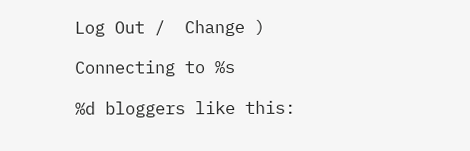Log Out /  Change )

Connecting to %s

%d bloggers like this: